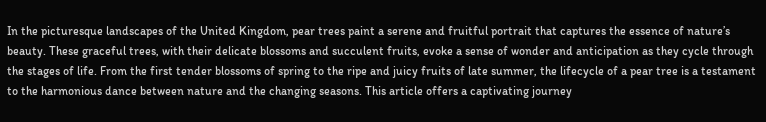In the picturesque landscapes of the United Kingdom, pear trees paint a serene and fruitful portrait that captures the essence of nature’s beauty. These graceful trees, with their delicate blossoms and succulent fruits, evoke a sense of wonder and anticipation as they cycle through the stages of life. From the first tender blossoms of spring to the ripe and juicy fruits of late summer, the lifecycle of a pear tree is a testament to the harmonious dance between nature and the changing seasons. This article offers a captivating journey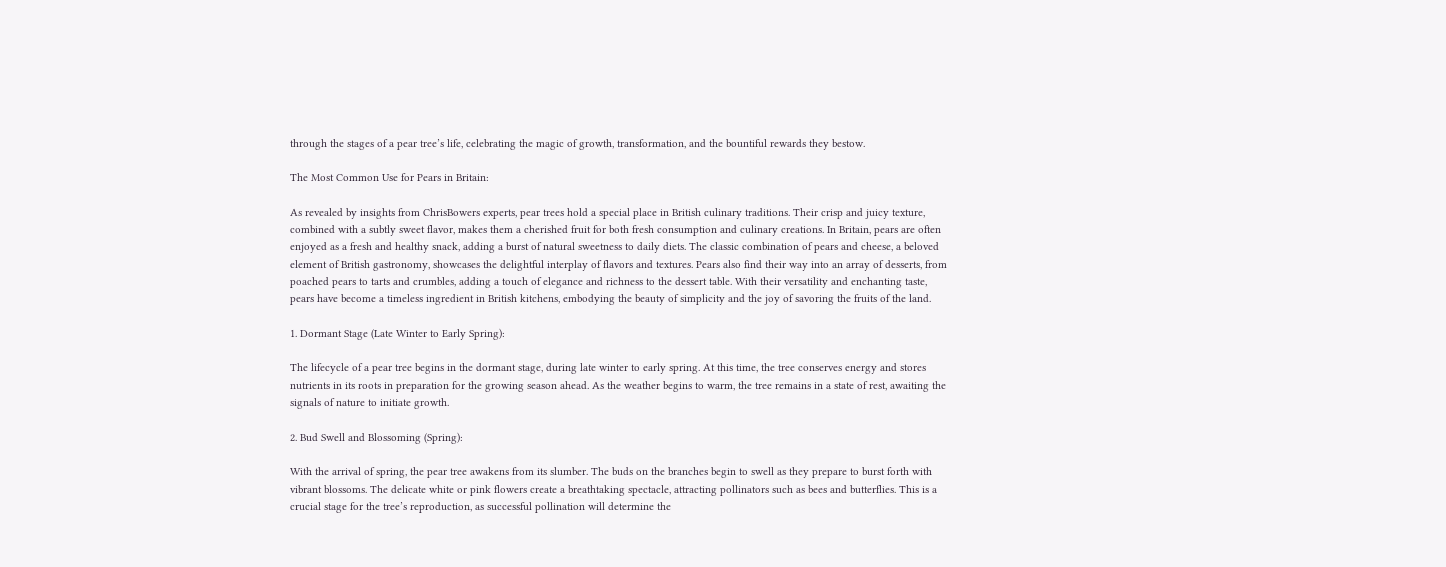through the stages of a pear tree’s life, celebrating the magic of growth, transformation, and the bountiful rewards they bestow.

The Most Common Use for Pears in Britain:

As revealed by insights from ChrisBowers experts, pear trees hold a special place in British culinary traditions. Their crisp and juicy texture, combined with a subtly sweet flavor, makes them a cherished fruit for both fresh consumption and culinary creations. In Britain, pears are often enjoyed as a fresh and healthy snack, adding a burst of natural sweetness to daily diets. The classic combination of pears and cheese, a beloved element of British gastronomy, showcases the delightful interplay of flavors and textures. Pears also find their way into an array of desserts, from poached pears to tarts and crumbles, adding a touch of elegance and richness to the dessert table. With their versatility and enchanting taste, pears have become a timeless ingredient in British kitchens, embodying the beauty of simplicity and the joy of savoring the fruits of the land.

1. Dormant Stage (Late Winter to Early Spring):

The lifecycle of a pear tree begins in the dormant stage, during late winter to early spring. At this time, the tree conserves energy and stores nutrients in its roots in preparation for the growing season ahead. As the weather begins to warm, the tree remains in a state of rest, awaiting the signals of nature to initiate growth.

2. Bud Swell and Blossoming (Spring):

With the arrival of spring, the pear tree awakens from its slumber. The buds on the branches begin to swell as they prepare to burst forth with vibrant blossoms. The delicate white or pink flowers create a breathtaking spectacle, attracting pollinators such as bees and butterflies. This is a crucial stage for the tree’s reproduction, as successful pollination will determine the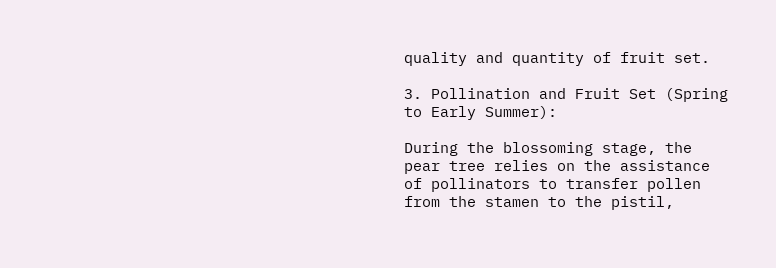quality and quantity of fruit set.

3. Pollination and Fruit Set (Spring to Early Summer):

During the blossoming stage, the pear tree relies on the assistance of pollinators to transfer pollen from the stamen to the pistil,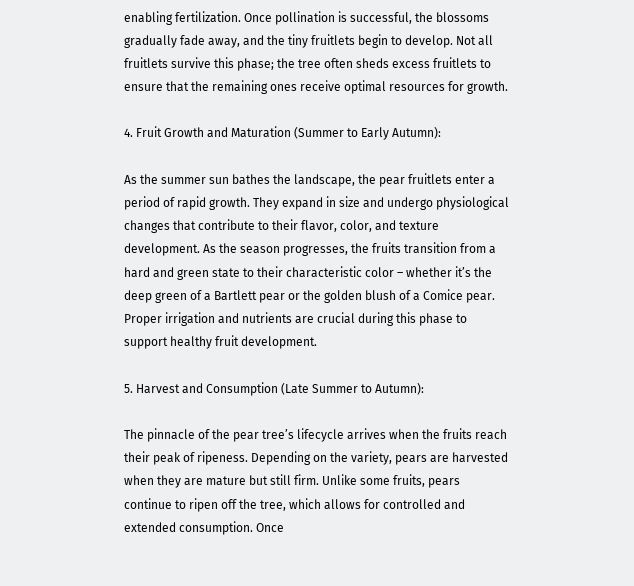enabling fertilization. Once pollination is successful, the blossoms gradually fade away, and the tiny fruitlets begin to develop. Not all fruitlets survive this phase; the tree often sheds excess fruitlets to ensure that the remaining ones receive optimal resources for growth.

4. Fruit Growth and Maturation (Summer to Early Autumn):

As the summer sun bathes the landscape, the pear fruitlets enter a period of rapid growth. They expand in size and undergo physiological changes that contribute to their flavor, color, and texture development. As the season progresses, the fruits transition from a hard and green state to their characteristic color – whether it’s the deep green of a Bartlett pear or the golden blush of a Comice pear. Proper irrigation and nutrients are crucial during this phase to support healthy fruit development.

5. Harvest and Consumption (Late Summer to Autumn):

The pinnacle of the pear tree’s lifecycle arrives when the fruits reach their peak of ripeness. Depending on the variety, pears are harvested when they are mature but still firm. Unlike some fruits, pears continue to ripen off the tree, which allows for controlled and extended consumption. Once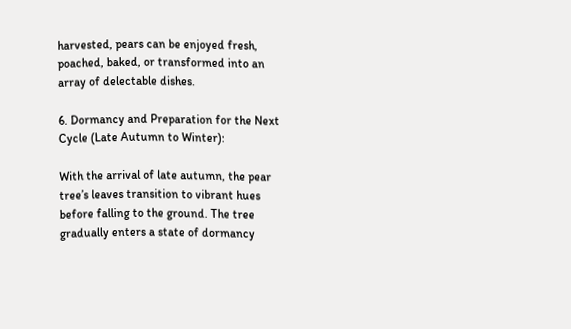harvested, pears can be enjoyed fresh, poached, baked, or transformed into an array of delectable dishes.

6. Dormancy and Preparation for the Next Cycle (Late Autumn to Winter):

With the arrival of late autumn, the pear tree’s leaves transition to vibrant hues before falling to the ground. The tree gradually enters a state of dormancy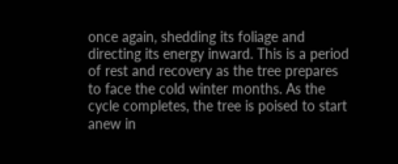once again, shedding its foliage and directing its energy inward. This is a period of rest and recovery as the tree prepares to face the cold winter months. As the cycle completes, the tree is poised to start anew in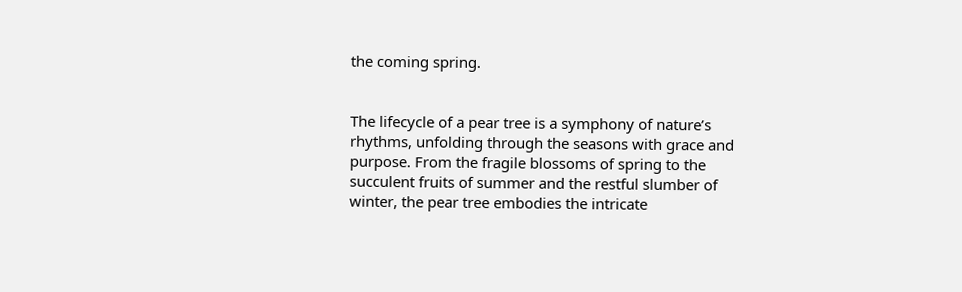the coming spring.


The lifecycle of a pear tree is a symphony of nature’s rhythms, unfolding through the seasons with grace and purpose. From the fragile blossoms of spring to the succulent fruits of summer and the restful slumber of winter, the pear tree embodies the intricate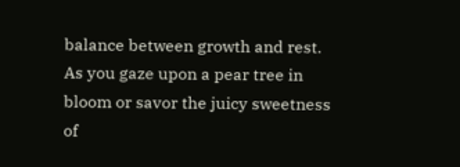balance between growth and rest. As you gaze upon a pear tree in bloom or savor the juicy sweetness of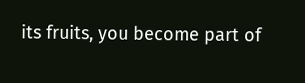its fruits, you become part of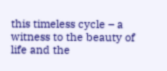this timeless cycle – a witness to the beauty of life and the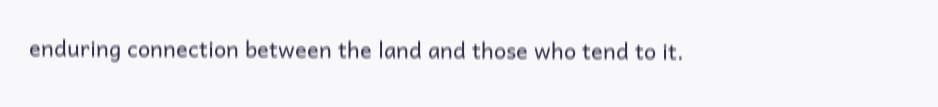enduring connection between the land and those who tend to it.